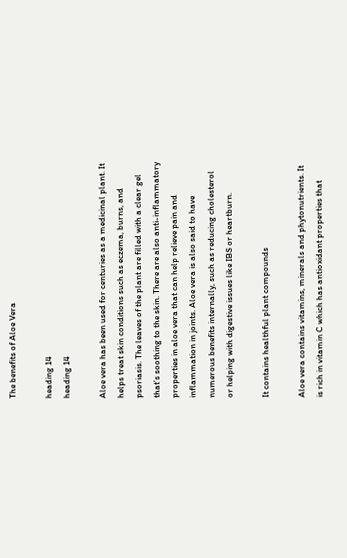The benefits of Aloe Vera

heading 14
heading 14

Aloe vera has been used for centuries as a medicinal plant. It helps treat skin conditions such as eczema, burns, and psoriasis. The leaves of the plant are filled with a clear gel that’s soothing to the skin. There are also anti-inflammatory properties in aloe vera that can help relieve pain and inflammation in joints. Aloe vera is also said to have numerous benefits internally, such as reducing cholesterol or helping with digestive issues like IBS or heartburn.

It contains healthful plant compounds

Aloe vera contains vitamins, minerals and phytonutrients. It is rich in vitamin C which has antioxidant properties that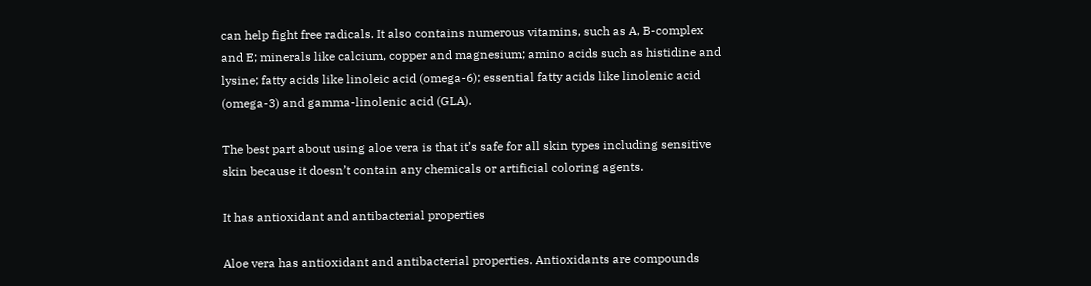can help fight free radicals. It also contains numerous vitamins, such as A, B-complex and E; minerals like calcium, copper and magnesium; amino acids such as histidine and lysine; fatty acids like linoleic acid (omega-6); essential fatty acids like linolenic acid (omega-3) and gamma-linolenic acid (GLA).

The best part about using aloe vera is that it’s safe for all skin types including sensitive skin because it doesn’t contain any chemicals or artificial coloring agents.

It has antioxidant and antibacterial properties

Aloe vera has antioxidant and antibacterial properties. Antioxidants are compounds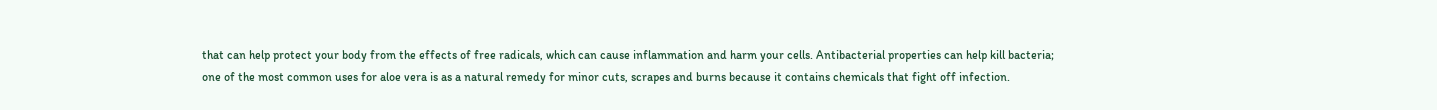that can help protect your body from the effects of free radicals, which can cause inflammation and harm your cells. Antibacterial properties can help kill bacteria; one of the most common uses for aloe vera is as a natural remedy for minor cuts, scrapes and burns because it contains chemicals that fight off infection.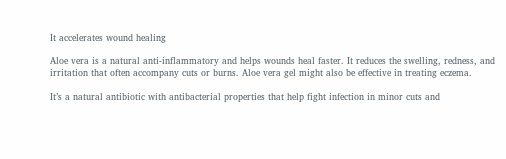It accelerates wound healing

Aloe vera is a natural anti-inflammatory and helps wounds heal faster. It reduces the swelling, redness, and irritation that often accompany cuts or burns. Aloe vera gel might also be effective in treating eczema.

It’s a natural antibiotic with antibacterial properties that help fight infection in minor cuts and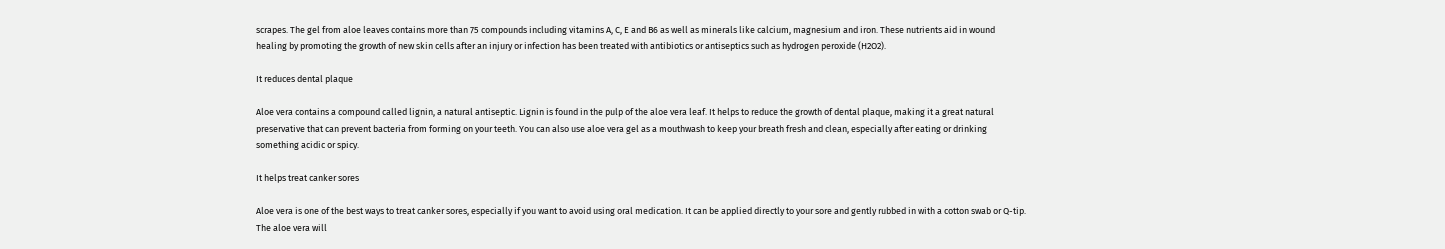scrapes. The gel from aloe leaves contains more than 75 compounds including vitamins A, C, E and B6 as well as minerals like calcium, magnesium and iron. These nutrients aid in wound healing by promoting the growth of new skin cells after an injury or infection has been treated with antibiotics or antiseptics such as hydrogen peroxide (H2O2).

It reduces dental plaque

Aloe vera contains a compound called lignin, a natural antiseptic. Lignin is found in the pulp of the aloe vera leaf. It helps to reduce the growth of dental plaque, making it a great natural preservative that can prevent bacteria from forming on your teeth. You can also use aloe vera gel as a mouthwash to keep your breath fresh and clean, especially after eating or drinking something acidic or spicy.

It helps treat canker sores

Aloe vera is one of the best ways to treat canker sores, especially if you want to avoid using oral medication. It can be applied directly to your sore and gently rubbed in with a cotton swab or Q-tip. The aloe vera will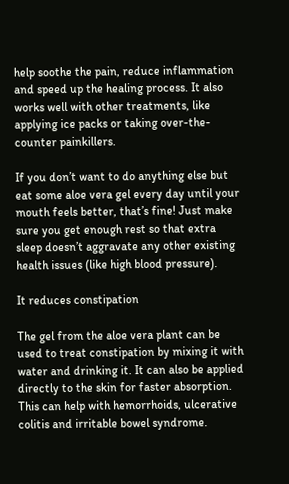help soothe the pain, reduce inflammation and speed up the healing process. It also works well with other treatments, like applying ice packs or taking over-the-counter painkillers.

If you don’t want to do anything else but eat some aloe vera gel every day until your mouth feels better, that’s fine! Just make sure you get enough rest so that extra sleep doesn’t aggravate any other existing health issues (like high blood pressure).

It reduces constipation

The gel from the aloe vera plant can be used to treat constipation by mixing it with water and drinking it. It can also be applied directly to the skin for faster absorption. This can help with hemorrhoids, ulcerative colitis and irritable bowel syndrome.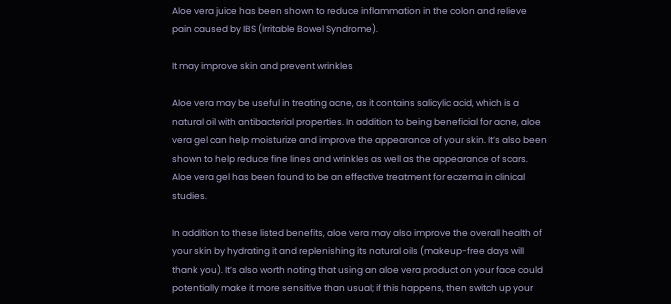Aloe vera juice has been shown to reduce inflammation in the colon and relieve pain caused by IBS (Irritable Bowel Syndrome).

It may improve skin and prevent wrinkles

Aloe vera may be useful in treating acne, as it contains salicylic acid, which is a natural oil with antibacterial properties. In addition to being beneficial for acne, aloe vera gel can help moisturize and improve the appearance of your skin. It’s also been shown to help reduce fine lines and wrinkles as well as the appearance of scars. Aloe vera gel has been found to be an effective treatment for eczema in clinical studies.

In addition to these listed benefits, aloe vera may also improve the overall health of your skin by hydrating it and replenishing its natural oils (makeup-free days will thank you). It’s also worth noting that using an aloe vera product on your face could potentially make it more sensitive than usual; if this happens, then switch up your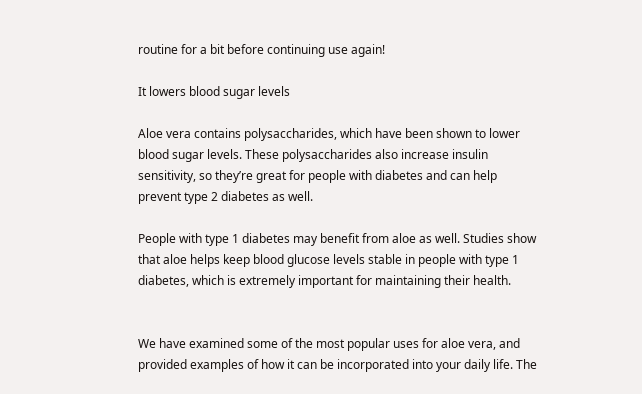routine for a bit before continuing use again!

It lowers blood sugar levels

Aloe vera contains polysaccharides, which have been shown to lower blood sugar levels. These polysaccharides also increase insulin sensitivity, so they’re great for people with diabetes and can help prevent type 2 diabetes as well.

People with type 1 diabetes may benefit from aloe as well. Studies show that aloe helps keep blood glucose levels stable in people with type 1 diabetes, which is extremely important for maintaining their health.


We have examined some of the most popular uses for aloe vera, and provided examples of how it can be incorporated into your daily life. The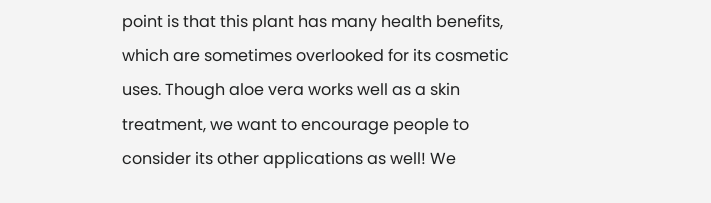point is that this plant has many health benefits, which are sometimes overlooked for its cosmetic uses. Though aloe vera works well as a skin treatment, we want to encourage people to consider its other applications as well! We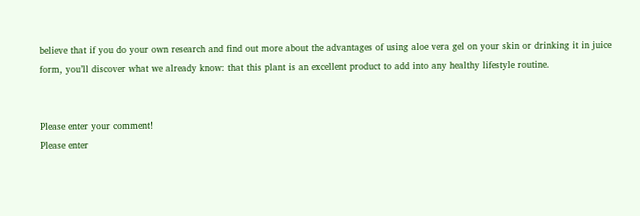believe that if you do your own research and find out more about the advantages of using aloe vera gel on your skin or drinking it in juice form, you’ll discover what we already know: that this plant is an excellent product to add into any healthy lifestyle routine.


Please enter your comment!
Please enter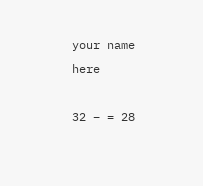your name here

32 − = 28